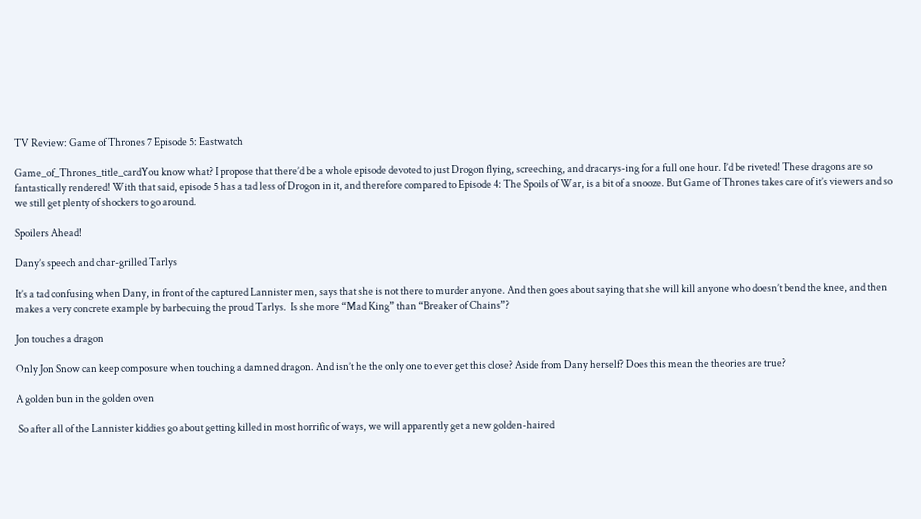TV Review: Game of Thrones 7 Episode 5: Eastwatch

Game_of_Thrones_title_cardYou know what? I propose that there’d be a whole episode devoted to just Drogon flying, screeching, and dracarys-ing for a full one hour. I’d be riveted! These dragons are so fantastically rendered! With that said, episode 5 has a tad less of Drogon in it, and therefore compared to Episode 4: The Spoils of War, is a bit of a snooze. But Game of Thrones takes care of it’s viewers and so we still get plenty of shockers to go around.

Spoilers Ahead!

Dany’s speech and char-grilled Tarlys

It’s a tad confusing when Dany, in front of the captured Lannister men, says that she is not there to murder anyone. And then goes about saying that she will kill anyone who doesn’t bend the knee, and then makes a very concrete example by barbecuing the proud Tarlys.  Is she more “Mad King” than “Breaker of Chains”?

Jon touches a dragon

Only Jon Snow can keep composure when touching a damned dragon. And isn’t he the only one to ever get this close? Aside from Dany herself? Does this mean the theories are true?

A golden bun in the golden oven

 So after all of the Lannister kiddies go about getting killed in most horrific of ways, we will apparently get a new golden-haired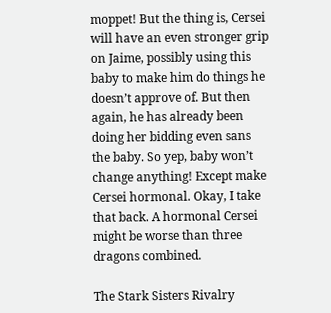moppet! But the thing is, Cersei will have an even stronger grip on Jaime, possibly using this baby to make him do things he doesn’t approve of. But then again, he has already been doing her bidding even sans the baby. So yep, baby won’t change anything! Except make Cersei hormonal. Okay, I take that back. A hormonal Cersei might be worse than three dragons combined.

The Stark Sisters Rivalry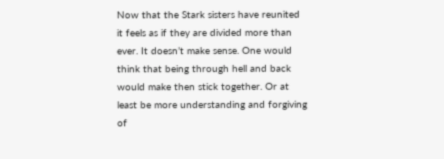Now that the Stark sisters have reunited it feels as if they are divided more than ever. It doesn’t make sense. One would think that being through hell and back would make then stick together. Or at least be more understanding and forgiving of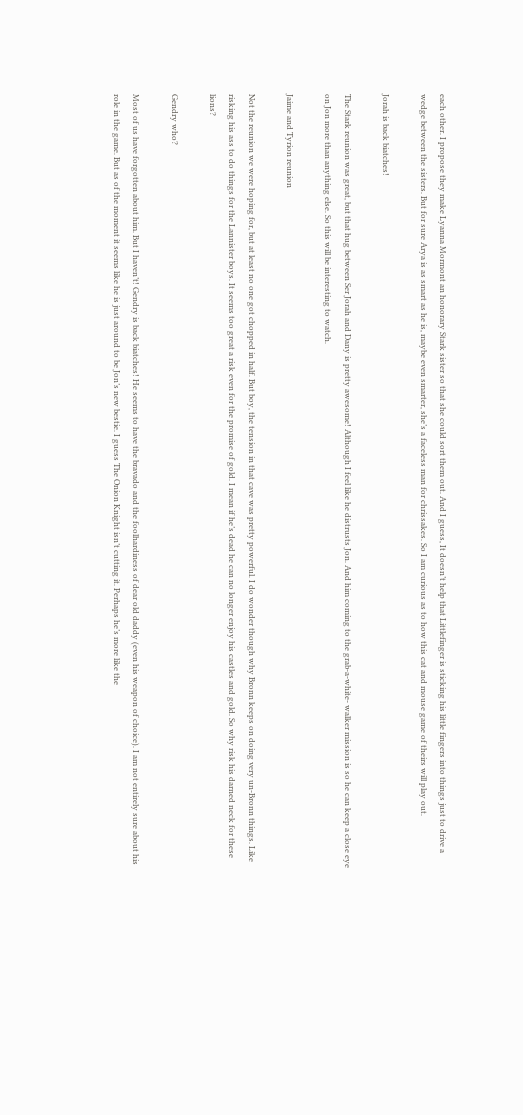each other. I propose they make Lyanna Mormont an honorary Stark sister so that she could sort them out. And I guess, It doesn’t help that Littlefinger is sticking his little fingers into things just to drive a wedge between the sisters. But for sure Arya is as smart as he is, maybe even smarter, she’s a faceless man for chrissakes. So I am curious as to how this cat and mouse game of theirs will play out.

Jorah is back biatches!

The Stark reunion was great, but that hug between Ser Jorah and Dany is pretty awesome! Although I feel like he distrusts Jon. And him coming to the grab-a-white- walker mission is so he can keep a close eye on Jon more than anything else. So this will be interesting to watch.

Jaime and Tyrion reunion

Not the reunion we were hoping for, but at least no one got chopped in half. But boy, the tension in that cave was pretty powerful. I do wonder though why Bronn keeps on doing very un-Bronn things. Like risking his ass to do things for the Lannister boys. It seems too great a risk even for the promise of gold. I mean if he’s dead he can no longer enjoy his castles and gold. So why risk his darned neck for these lions?

Gendry who?

Most of us have forgotten about him. But I haven’t! Gendry is back biatches! He seems to have the bravado and the foolhardiness of dear old daddy (even his weapon of choice). I am not entirely sure about his role in the game. But as of the moment it seems like he is just around to be Jon’s new bestie. I guess The Onion Knight isn’t cutting it. Perhaps he’s more like the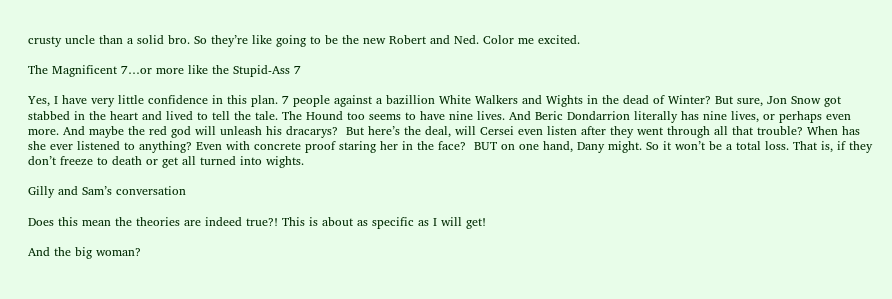crusty uncle than a solid bro. So they’re like going to be the new Robert and Ned. Color me excited.

The Magnificent 7…or more like the Stupid-Ass 7

Yes, I have very little confidence in this plan. 7 people against a bazillion White Walkers and Wights in the dead of Winter? But sure, Jon Snow got stabbed in the heart and lived to tell the tale. The Hound too seems to have nine lives. And Beric Dondarrion literally has nine lives, or perhaps even more. And maybe the red god will unleash his dracarys?  But here’s the deal, will Cersei even listen after they went through all that trouble? When has she ever listened to anything? Even with concrete proof staring her in the face?  BUT on one hand, Dany might. So it won’t be a total loss. That is, if they don’t freeze to death or get all turned into wights.

Gilly and Sam’s conversation

Does this mean the theories are indeed true?! This is about as specific as I will get!

And the big woman?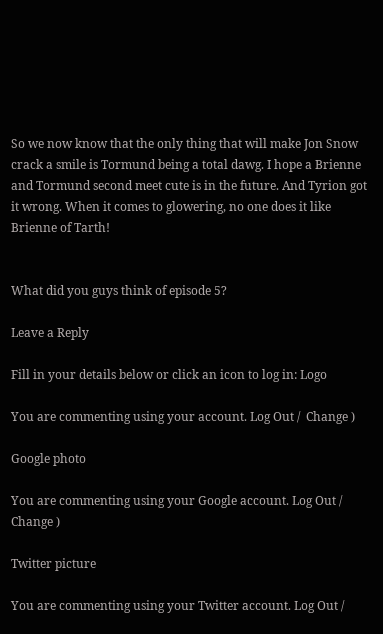So we now know that the only thing that will make Jon Snow crack a smile is Tormund being a total dawg. I hope a Brienne and Tormund second meet cute is in the future. And Tyrion got it wrong. When it comes to glowering, no one does it like Brienne of Tarth!


What did you guys think of episode 5?

Leave a Reply

Fill in your details below or click an icon to log in: Logo

You are commenting using your account. Log Out /  Change )

Google photo

You are commenting using your Google account. Log Out /  Change )

Twitter picture

You are commenting using your Twitter account. Log Out /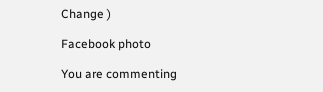Change )

Facebook photo

You are commenting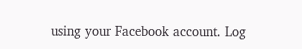using your Facebook account. Log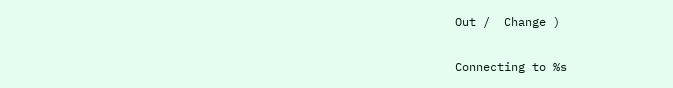Out /  Change )

Connecting to %s